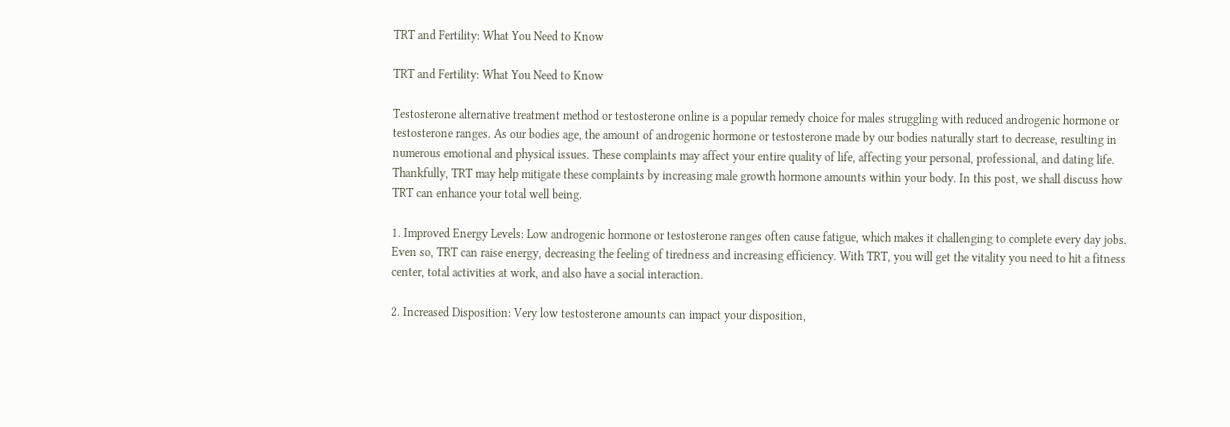TRT and Fertility: What You Need to Know

TRT and Fertility: What You Need to Know

Testosterone alternative treatment method or testosterone online is a popular remedy choice for males struggling with reduced androgenic hormone or testosterone ranges. As our bodies age, the amount of androgenic hormone or testosterone made by our bodies naturally start to decrease, resulting in numerous emotional and physical issues. These complaints may affect your entire quality of life, affecting your personal, professional, and dating life. Thankfully, TRT may help mitigate these complaints by increasing male growth hormone amounts within your body. In this post, we shall discuss how TRT can enhance your total well being.

1. Improved Energy Levels: Low androgenic hormone or testosterone ranges often cause fatigue, which makes it challenging to complete every day jobs. Even so, TRT can raise energy, decreasing the feeling of tiredness and increasing efficiency. With TRT, you will get the vitality you need to hit a fitness center, total activities at work, and also have a social interaction.

2. Increased Disposition: Very low testosterone amounts can impact your disposition,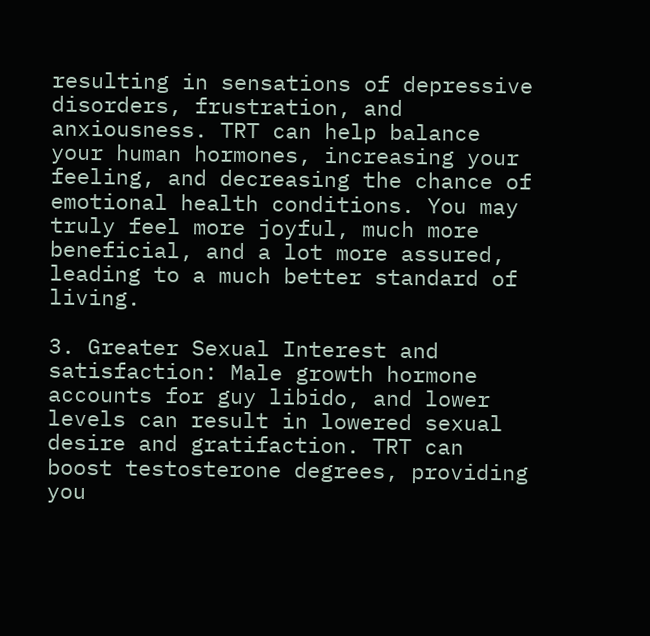resulting in sensations of depressive disorders, frustration, and anxiousness. TRT can help balance your human hormones, increasing your feeling, and decreasing the chance of emotional health conditions. You may truly feel more joyful, much more beneficial, and a lot more assured, leading to a much better standard of living.

3. Greater Sexual Interest and satisfaction: Male growth hormone accounts for guy libido, and lower levels can result in lowered sexual desire and gratifaction. TRT can boost testosterone degrees, providing you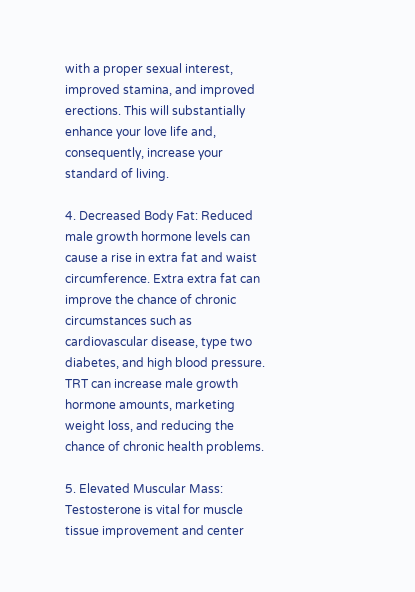with a proper sexual interest, improved stamina, and improved erections. This will substantially enhance your love life and, consequently, increase your standard of living.

4. Decreased Body Fat: Reduced male growth hormone levels can cause a rise in extra fat and waist circumference. Extra extra fat can improve the chance of chronic circumstances such as cardiovascular disease, type two diabetes, and high blood pressure. TRT can increase male growth hormone amounts, marketing weight loss, and reducing the chance of chronic health problems.

5. Elevated Muscular Mass: Testosterone is vital for muscle tissue improvement and center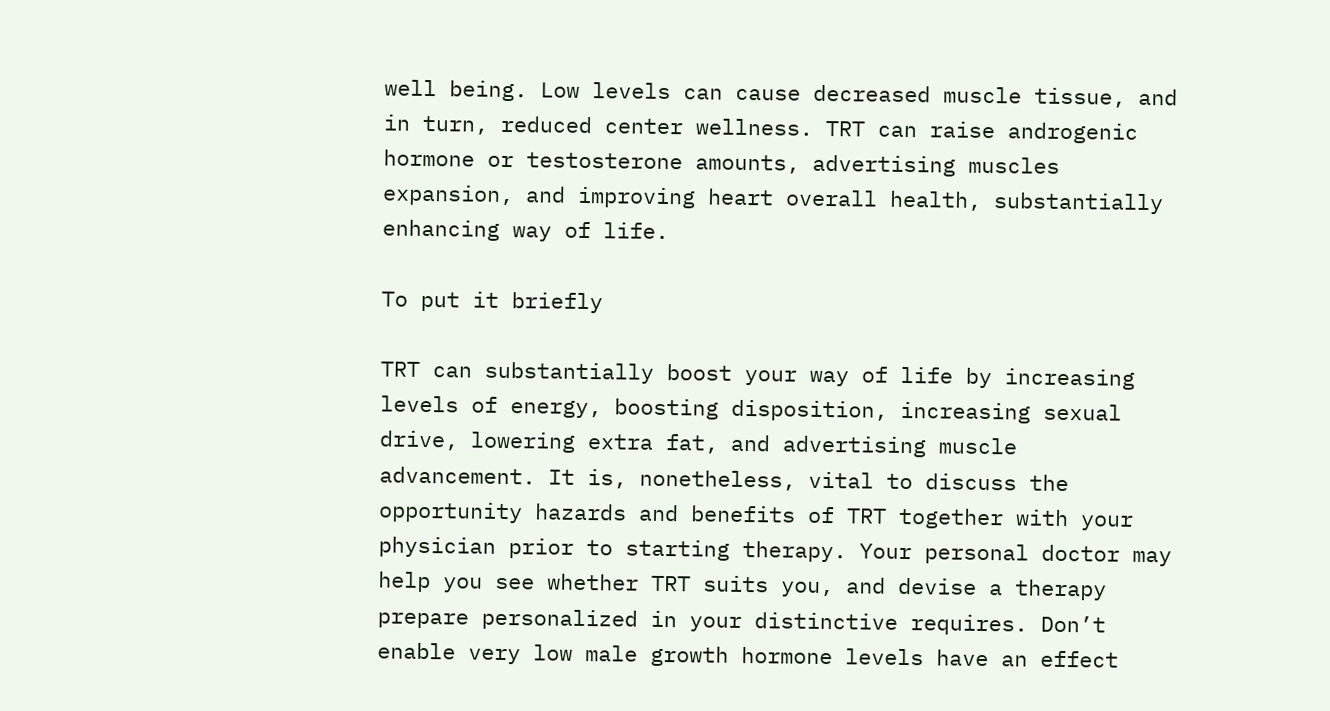well being. Low levels can cause decreased muscle tissue, and in turn, reduced center wellness. TRT can raise androgenic hormone or testosterone amounts, advertising muscles expansion, and improving heart overall health, substantially enhancing way of life.

To put it briefly

TRT can substantially boost your way of life by increasing levels of energy, boosting disposition, increasing sexual drive, lowering extra fat, and advertising muscle advancement. It is, nonetheless, vital to discuss the opportunity hazards and benefits of TRT together with your physician prior to starting therapy. Your personal doctor may help you see whether TRT suits you, and devise a therapy prepare personalized in your distinctive requires. Don’t enable very low male growth hormone levels have an effect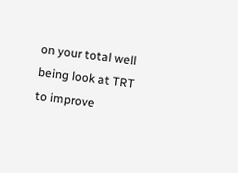on your total well being look at TRT to improve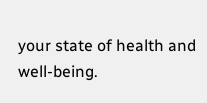your state of health and well-being.